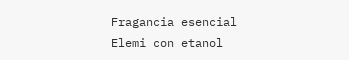Fragancia esencial Elemi con etanol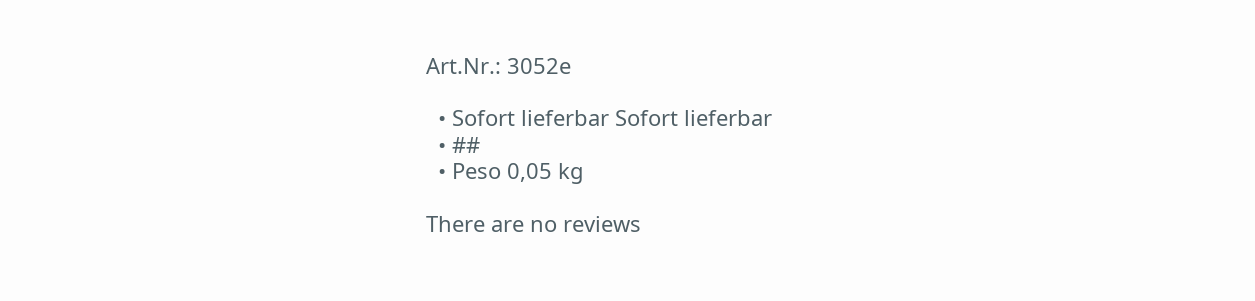Art.Nr.: 3052e

  • Sofort lieferbar Sofort lieferbar
  • ##
  • Peso 0,05 kg

There are no reviews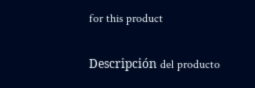for this product

Descripción del producto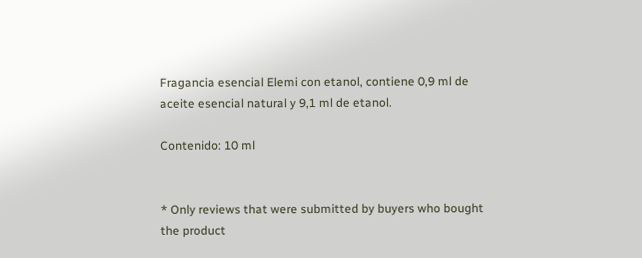Fragancia esencial Elemi con etanol, contiene 0,9 ml de aceite esencial natural y 9,1 ml de etanol.

Contenido: 10 ml


* Only reviews that were submitted by buyers who bought the product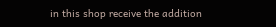in this shop receive the addition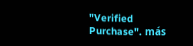"Verified Purchase". más